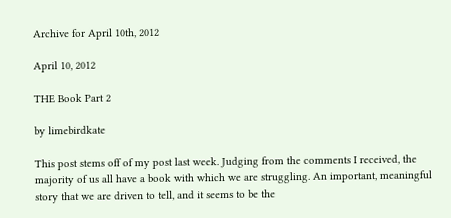Archive for April 10th, 2012

April 10, 2012

THE Book Part 2

by limebirdkate

This post stems off of my post last week. Judging from the comments I received, the majority of us all have a book with which we are struggling. An important, meaningful story that we are driven to tell, and it seems to be the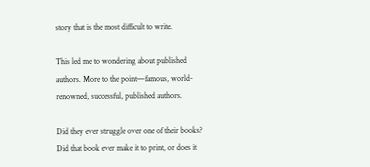story that is the most difficult to write.

This led me to wondering about published authors. More to the point—famous, world-renowned, successful, published authors.

Did they ever struggle over one of their books? Did that book ever make it to print, or does it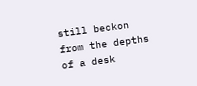still beckon from the depths of a desk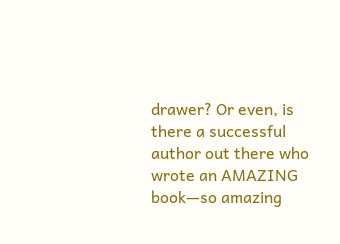drawer? Or even, is there a successful author out there who wrote an AMAZING book—so amazing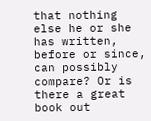that nothing else he or she has written, before or since, can possibly compare? Or is there a great book out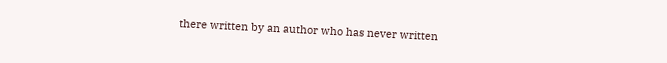there written by an author who has never written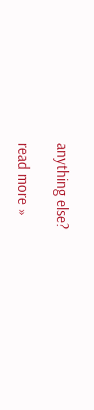anything else?

read more »